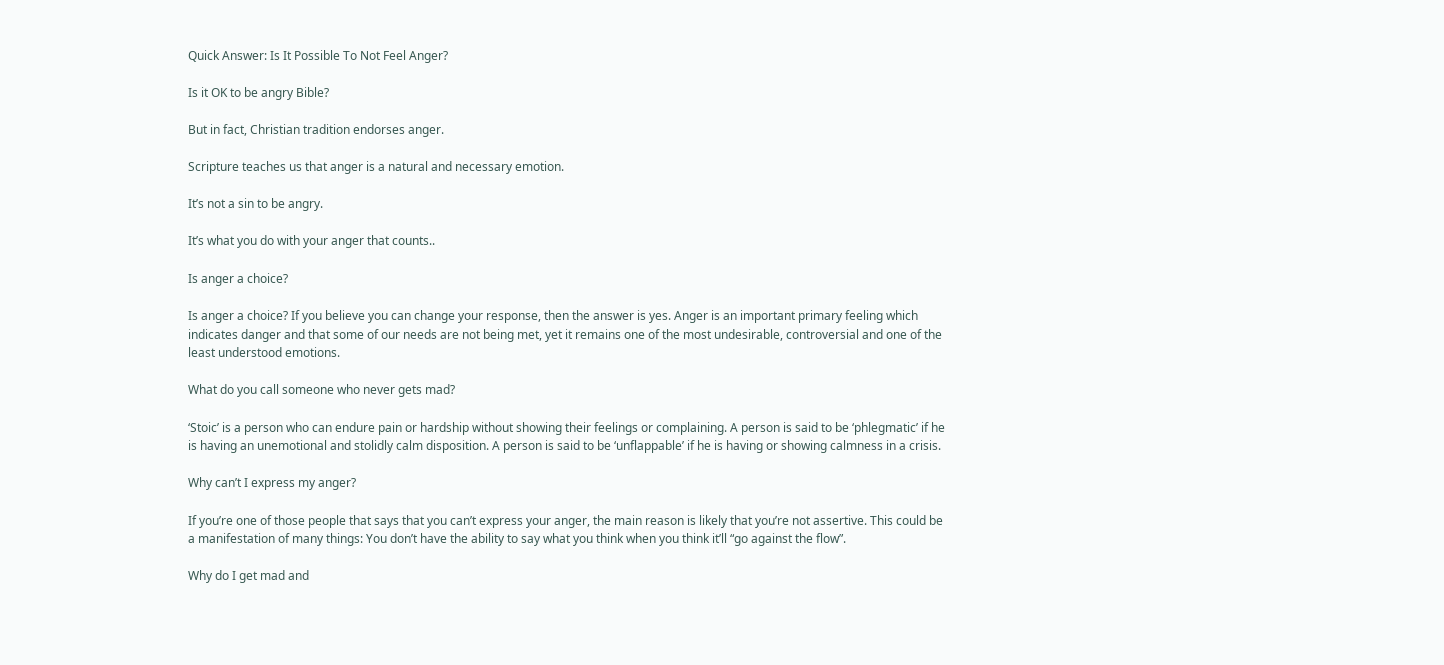Quick Answer: Is It Possible To Not Feel Anger?

Is it OK to be angry Bible?

But in fact, Christian tradition endorses anger.

Scripture teaches us that anger is a natural and necessary emotion.

It’s not a sin to be angry.

It’s what you do with your anger that counts..

Is anger a choice?

Is anger a choice? If you believe you can change your response, then the answer is yes. Anger is an important primary feeling which indicates danger and that some of our needs are not being met, yet it remains one of the most undesirable, controversial and one of the least understood emotions.

What do you call someone who never gets mad?

‘Stoic’ is a person who can endure pain or hardship without showing their feelings or complaining. A person is said to be ‘phlegmatic’ if he is having an unemotional and stolidly calm disposition. A person is said to be ‘unflappable’ if he is having or showing calmness in a crisis.

Why can’t I express my anger?

If you’re one of those people that says that you can’t express your anger, the main reason is likely that you’re not assertive. This could be a manifestation of many things: You don’t have the ability to say what you think when you think it’ll “go against the flow”.

Why do I get mad and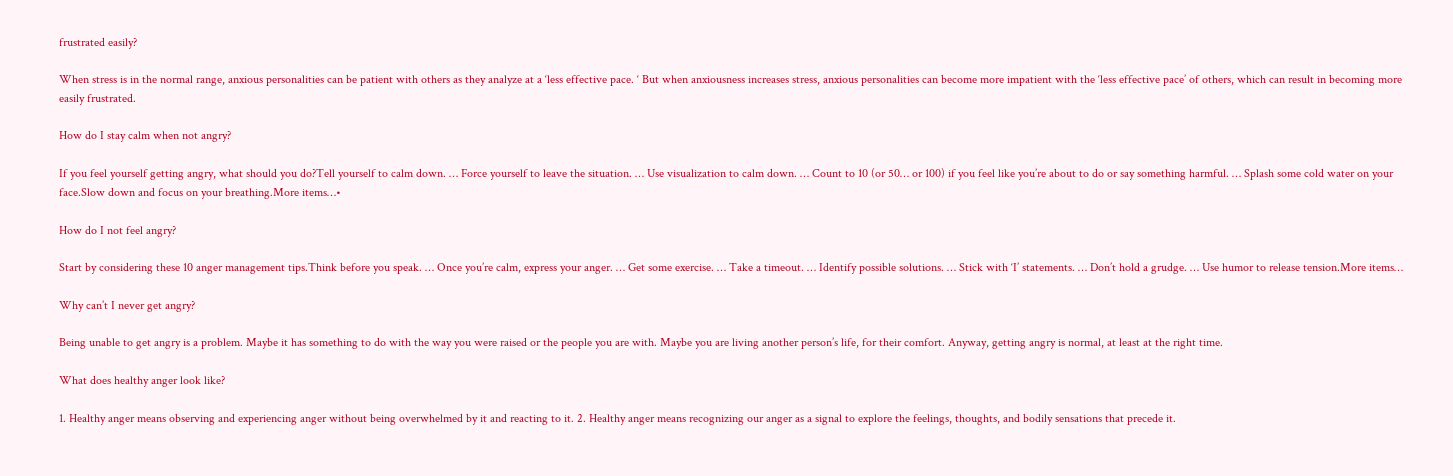frustrated easily?

When stress is in the normal range, anxious personalities can be patient with others as they analyze at a ‘less effective pace. ‘ But when anxiousness increases stress, anxious personalities can become more impatient with the ‘less effective pace’ of others, which can result in becoming more easily frustrated.

How do I stay calm when not angry?

If you feel yourself getting angry, what should you do?Tell yourself to calm down. … Force yourself to leave the situation. … Use visualization to calm down. … Count to 10 (or 50… or 100) if you feel like you’re about to do or say something harmful. … Splash some cold water on your face.Slow down and focus on your breathing.More items…•

How do I not feel angry?

Start by considering these 10 anger management tips.Think before you speak. … Once you’re calm, express your anger. … Get some exercise. … Take a timeout. … Identify possible solutions. … Stick with ‘I’ statements. … Don’t hold a grudge. … Use humor to release tension.More items…

Why can’t I never get angry?

Being unable to get angry is a problem. Maybe it has something to do with the way you were raised or the people you are with. Maybe you are living another person’s life, for their comfort. Anyway, getting angry is normal, at least at the right time.

What does healthy anger look like?

1. Healthy anger means observing and experiencing anger without being overwhelmed by it and reacting to it. 2. Healthy anger means recognizing our anger as a signal to explore the feelings, thoughts, and bodily sensations that precede it.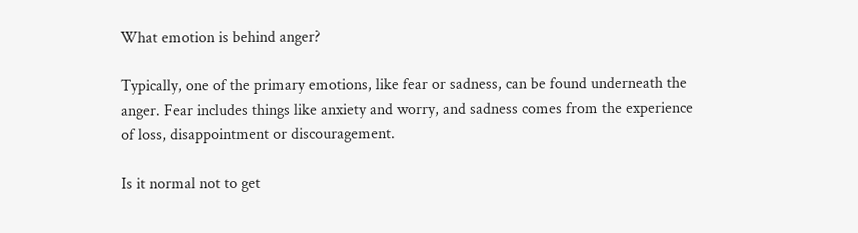What emotion is behind anger?

Typically, one of the primary emotions, like fear or sadness, can be found underneath the anger. Fear includes things like anxiety and worry, and sadness comes from the experience of loss, disappointment or discouragement.

Is it normal not to get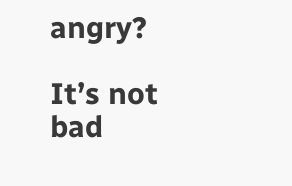angry?

It’s not bad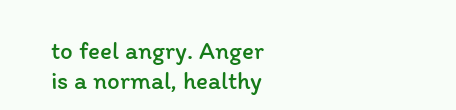to feel angry. Anger is a normal, healthy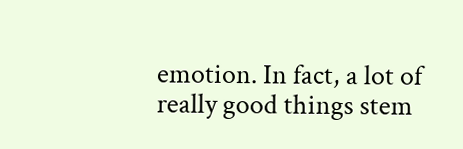emotion. In fact, a lot of really good things stem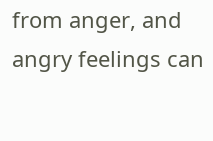from anger, and angry feelings can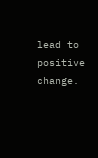lead to positive change.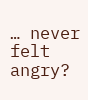… never felt angry?